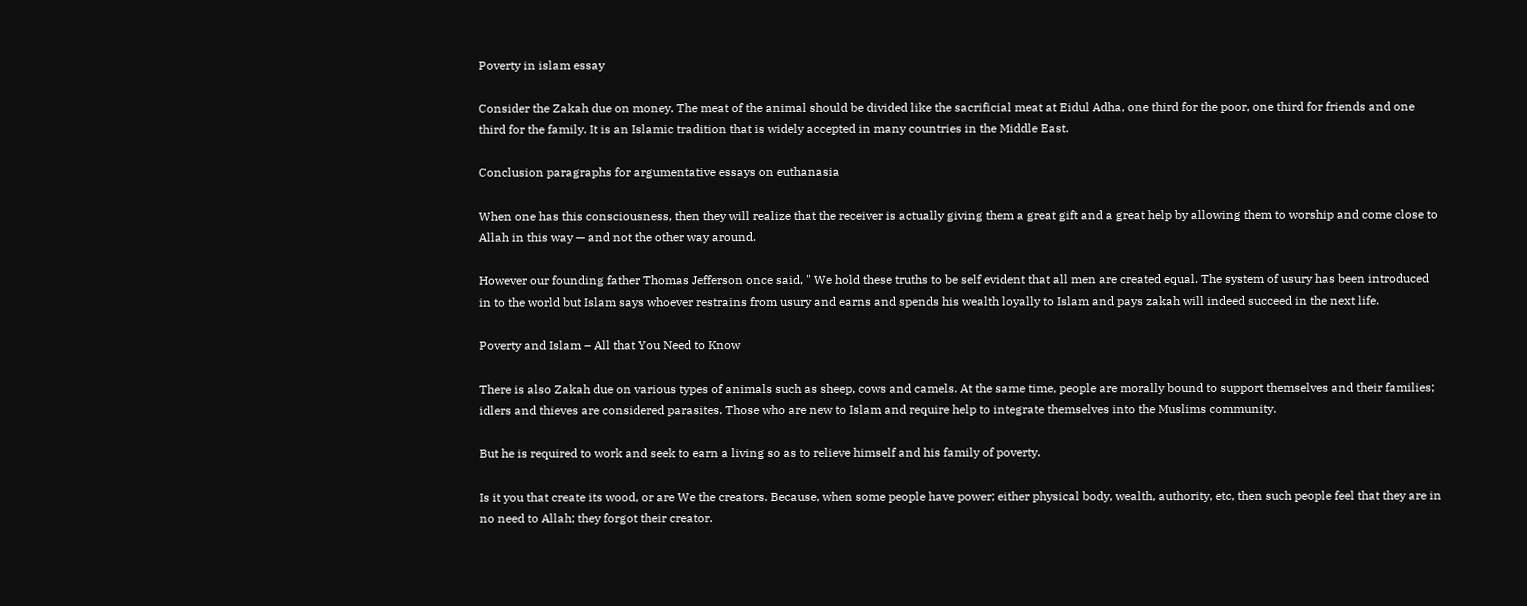Poverty in islam essay

Consider the Zakah due on money. The meat of the animal should be divided like the sacrificial meat at Eidul Adha, one third for the poor, one third for friends and one third for the family. It is an Islamic tradition that is widely accepted in many countries in the Middle East.

Conclusion paragraphs for argumentative essays on euthanasia

When one has this consciousness, then they will realize that the receiver is actually giving them a great gift and a great help by allowing them to worship and come close to Allah in this way — and not the other way around.

However our founding father Thomas Jefferson once said, " We hold these truths to be self evident that all men are created equal. The system of usury has been introduced in to the world but Islam says whoever restrains from usury and earns and spends his wealth loyally to Islam and pays zakah will indeed succeed in the next life.

Poverty and Islam – All that You Need to Know

There is also Zakah due on various types of animals such as sheep, cows and camels. At the same time, people are morally bound to support themselves and their families; idlers and thieves are considered parasites. Those who are new to Islam and require help to integrate themselves into the Muslims community.

But he is required to work and seek to earn a living so as to relieve himself and his family of poverty.

Is it you that create its wood, or are We the creators. Because, when some people have power; either physical body, wealth, authority, etc, then such people feel that they are in no need to Allah; they forgot their creator.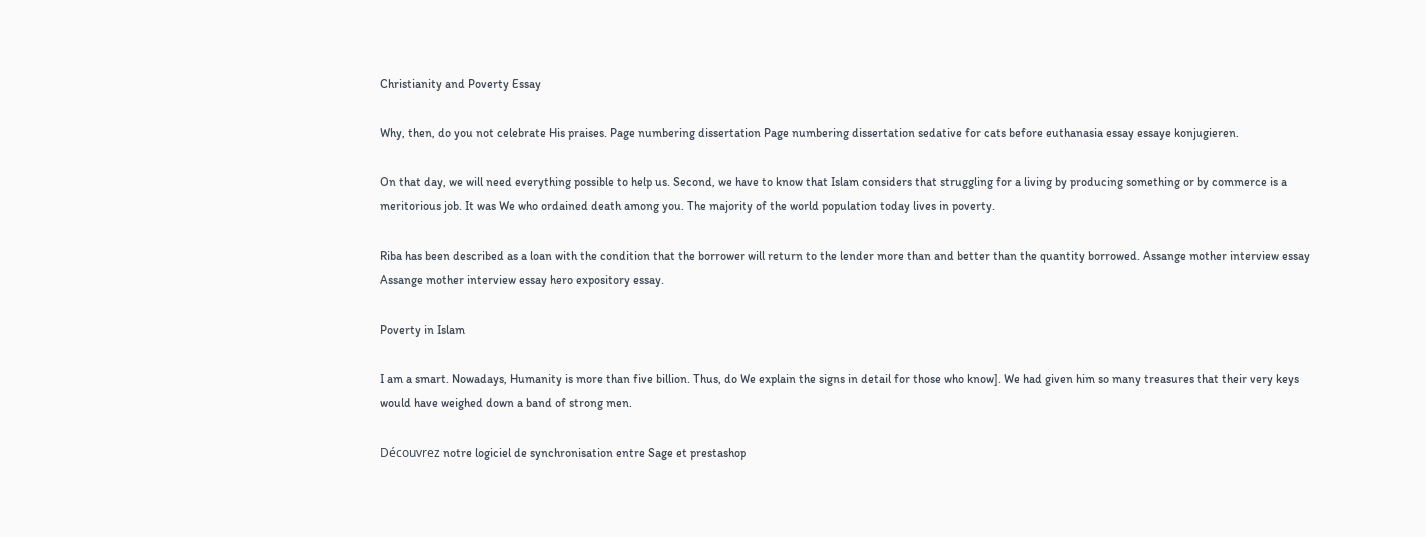Christianity and Poverty Essay

Why, then, do you not celebrate His praises. Page numbering dissertation Page numbering dissertation sedative for cats before euthanasia essay essaye konjugieren.

On that day, we will need everything possible to help us. Second, we have to know that Islam considers that struggling for a living by producing something or by commerce is a meritorious job. It was We who ordained death among you. The majority of the world population today lives in poverty.

Riba has been described as a loan with the condition that the borrower will return to the lender more than and better than the quantity borrowed. Assange mother interview essay Assange mother interview essay hero expository essay.

Poverty in Islam

I am a smart. Nowadays, Humanity is more than five billion. Thus, do We explain the signs in detail for those who know]. We had given him so many treasures that their very keys would have weighed down a band of strong men.

Découvrez notre logiciel de synchronisation entre Sage et prestashop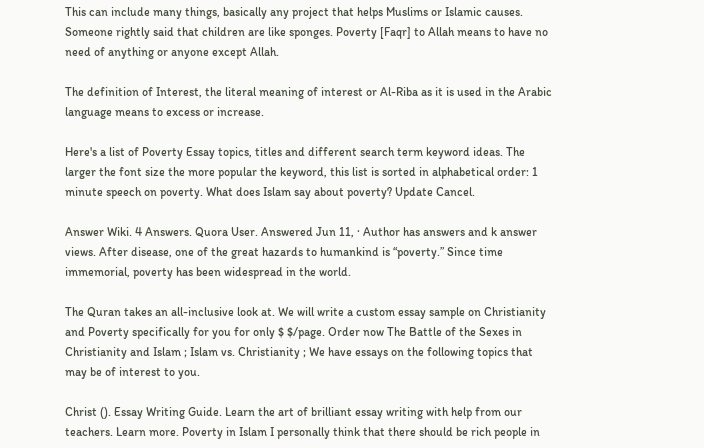This can include many things, basically any project that helps Muslims or Islamic causes. Someone rightly said that children are like sponges. Poverty [Faqr] to Allah means to have no need of anything or anyone except Allah.

The definition of Interest, the literal meaning of interest or Al-Riba as it is used in the Arabic language means to excess or increase.

Here's a list of Poverty Essay topics, titles and different search term keyword ideas. The larger the font size the more popular the keyword, this list is sorted in alphabetical order: 1 minute speech on poverty. What does Islam say about poverty? Update Cancel.

Answer Wiki. 4 Answers. Quora User. Answered Jun 11, · Author has answers and k answer views. After disease, one of the great hazards to humankind is “poverty.” Since time immemorial, poverty has been widespread in the world.

The Quran takes an all-inclusive look at. We will write a custom essay sample on Christianity and Poverty specifically for you for only $ $/page. Order now The Battle of the Sexes in Christianity and Islam ; Islam vs. Christianity ; We have essays on the following topics that may be of interest to you.

Christ (). Essay Writing Guide. Learn the art of brilliant essay writing with help from our teachers. Learn more. Poverty in Islam I personally think that there should be rich people in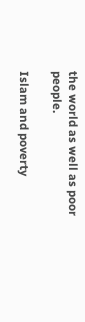the world as well as poor people.

Islam and poverty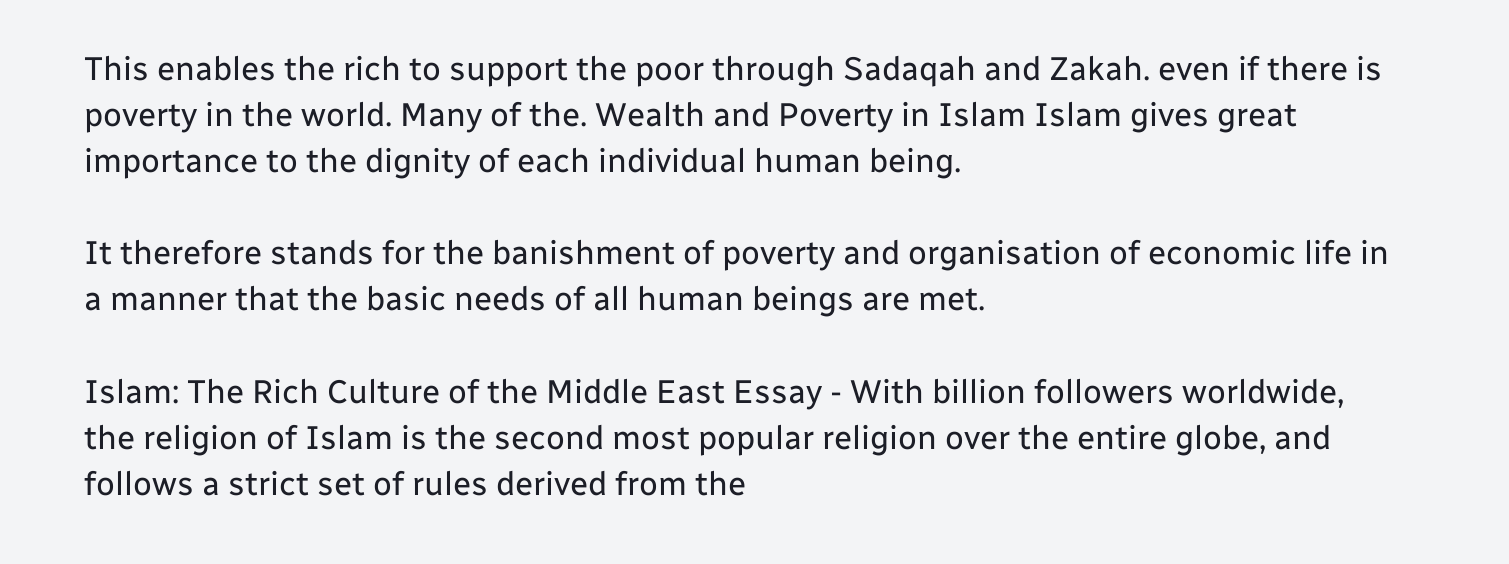This enables the rich to support the poor through Sadaqah and Zakah. even if there is poverty in the world. Many of the. Wealth and Poverty in Islam Islam gives great importance to the dignity of each individual human being.

It therefore stands for the banishment of poverty and organisation of economic life in a manner that the basic needs of all human beings are met.

Islam: The Rich Culture of the Middle East Essay - With billion followers worldwide, the religion of Islam is the second most popular religion over the entire globe, and follows a strict set of rules derived from the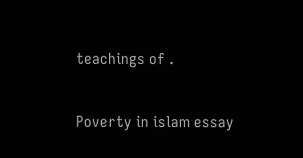teachings of .

Poverty in islam essay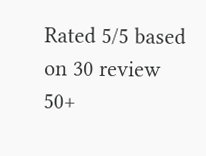Rated 5/5 based on 30 review
50+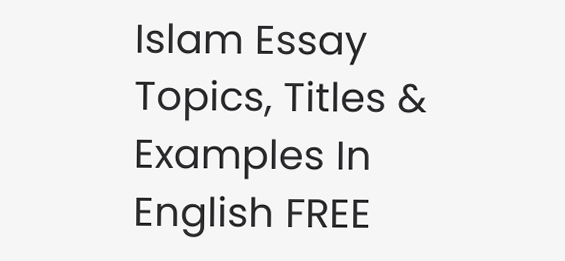Islam Essay Topics, Titles & Examples In English FREE